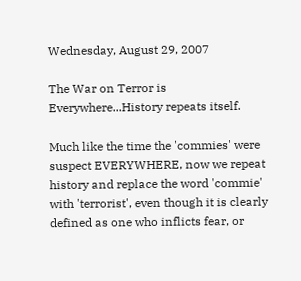Wednesday, August 29, 2007

The War on Terror is Everywhere...History repeats itself.

Much like the time the 'commies' were suspect EVERYWHERE, now we repeat history and replace the word 'commie' with 'terrorist', even though it is clearly defined as one who inflicts fear, or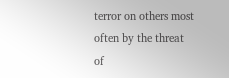terror on others most often by the threat of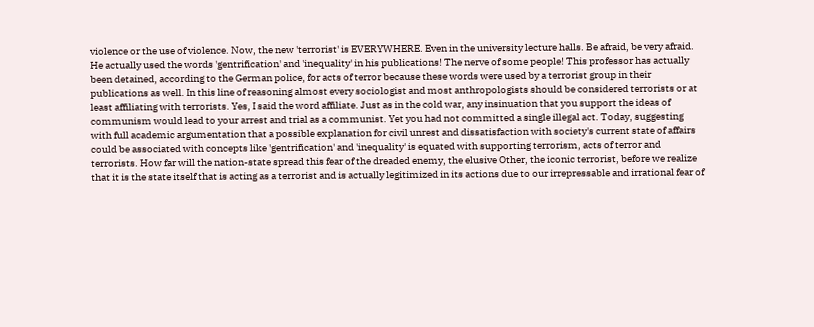violence or the use of violence. Now, the new 'terrorist' is EVERYWHERE. Even in the university lecture halls. Be afraid, be very afraid. He actually used the words 'gentrification' and 'inequality' in his publications! The nerve of some people! This professor has actually been detained, according to the German police, for acts of terror because these words were used by a terrorist group in their publications as well. In this line of reasoning almost every sociologist and most anthropologists should be considered terrorists or at least affiliating with terrorists. Yes, I said the word affiliate. Just as in the cold war, any insinuation that you support the ideas of communism would lead to your arrest and trial as a communist. Yet you had not committed a single illegal act. Today, suggesting with full academic argumentation that a possible explanation for civil unrest and dissatisfaction with society's current state of affairs could be associated with concepts like 'gentrification' and 'inequality' is equated with supporting terrorism, acts of terror and terrorists. How far will the nation-state spread this fear of the dreaded enemy, the elusive Other, the iconic terrorist, before we realize that it is the state itself that is acting as a terrorist and is actually legitimized in its actions due to our irrepressable and irrational fear of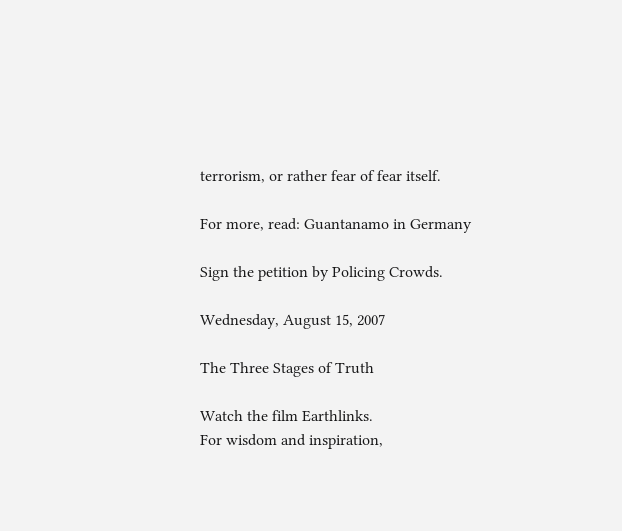terrorism, or rather fear of fear itself.

For more, read: Guantanamo in Germany

Sign the petition by Policing Crowds.

Wednesday, August 15, 2007

The Three Stages of Truth

Watch the film Earthlinks.
For wisdom and inspiration,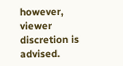however, viewer discretion is advised.